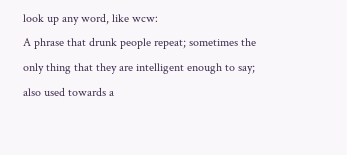look up any word, like wcw:
A phrase that drunk people repeat; sometimes the only thing that they are intelligent enough to say; also used towards a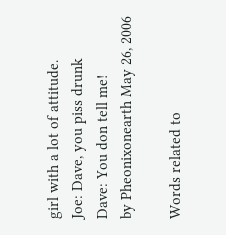girl with a lot of attitude.
Joe: Dave, you piss drunk
Dave: You don tell me!
by Pheonixonearth May 26, 2006

Words related to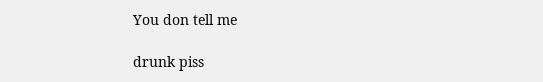You don tell me

drunk piss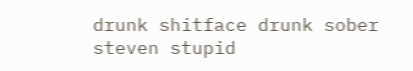drunk shitface drunk sober steven stupid